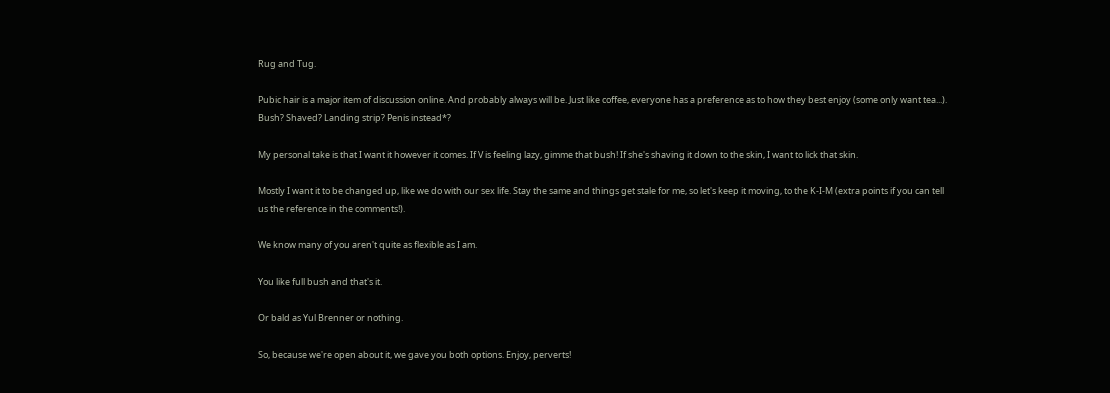Rug and Tug.

Pubic hair is a major item of discussion online. And probably always will be. Just like coffee, everyone has a preference as to how they best enjoy (some only want tea...). Bush? Shaved? Landing strip? Penis instead*?

My personal take is that I want it however it comes. If V is feeling lazy, gimme that bush! If she's shaving it down to the skin, I want to lick that skin.

Mostly I want it to be changed up, like we do with our sex life. Stay the same and things get stale for me, so let's keep it moving, to the K-I-M (extra points if you can tell us the reference in the comments!).

We know many of you aren't quite as flexible as I am.

You like full bush and that's it.

Or bald as Yul Brenner or nothing.

So, because we're open about it, we gave you both options. Enjoy, perverts!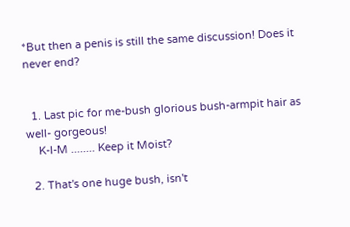*But then a penis is still the same discussion! Does it never end?


  1. Last pic for me-bush glorious bush-armpit hair as well- gorgeous!
    K-I-M ........ Keep it Moist?

  2. That's one huge bush, isn't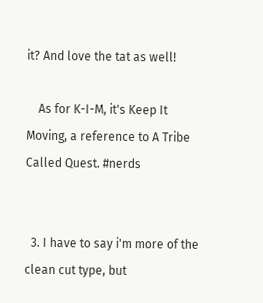it? And love the tat as well!

    As for K-I-M, it's Keep It Moving, a reference to A Tribe Called Quest. #nerds


  3. I have to say i'm more of the clean cut type, but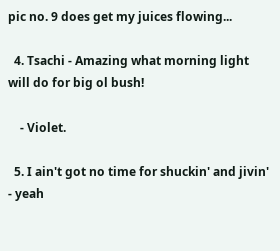pic no. 9 does get my juices flowing...

  4. Tsachi - Amazing what morning light will do for big ol bush!

    - Violet.

  5. I ain't got no time for shuckin' and jivin' - yeah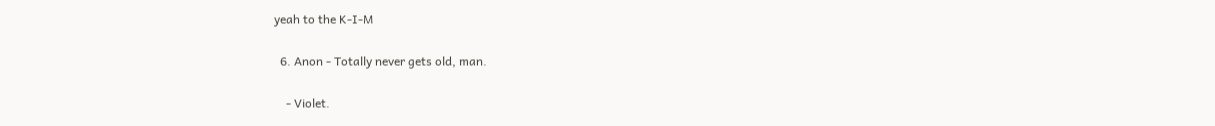yeah to the K-I-M

  6. Anon - Totally never gets old, man.

    - Violet.